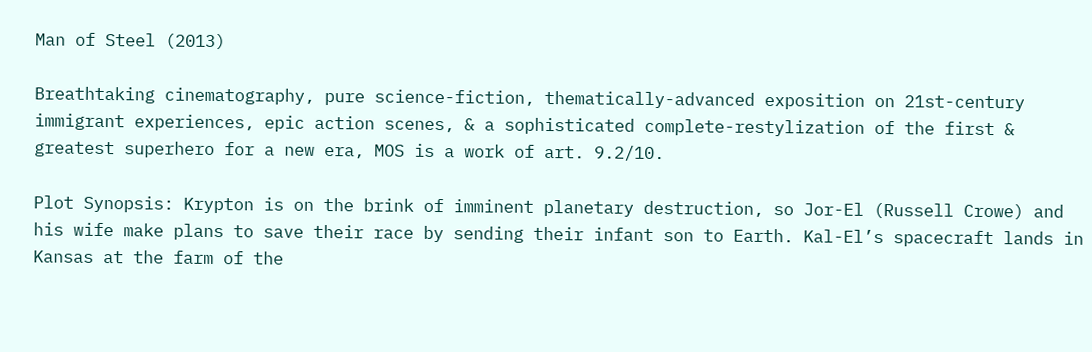Man of Steel (2013)

Breathtaking cinematography, pure science-fiction, thematically-advanced exposition on 21st-century immigrant experiences, epic action scenes, & a sophisticated complete-restylization of the first & greatest superhero for a new era, MOS is a work of art. 9.2/10.

Plot Synopsis: Krypton is on the brink of imminent planetary destruction, so Jor-El (Russell Crowe) and his wife make plans to save their race by sending their infant son to Earth. Kal-El’s spacecraft lands in Kansas at the farm of the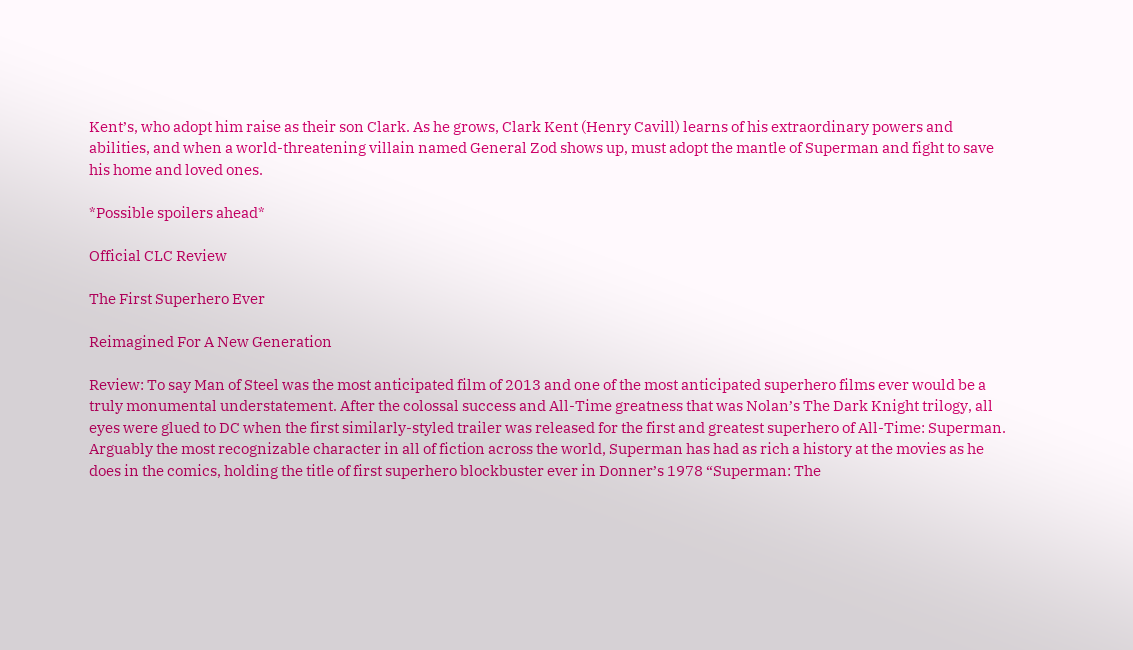Kent’s, who adopt him raise as their son Clark. As he grows, Clark Kent (Henry Cavill) learns of his extraordinary powers and abilities, and when a world-threatening villain named General Zod shows up, must adopt the mantle of Superman and fight to save his home and loved ones.

*Possible spoilers ahead*

Official CLC Review

The First Superhero Ever

Reimagined For A New Generation

Review: To say Man of Steel was the most anticipated film of 2013 and one of the most anticipated superhero films ever would be a truly monumental understatement. After the colossal success and All-Time greatness that was Nolan’s The Dark Knight trilogy, all eyes were glued to DC when the first similarly-styled trailer was released for the first and greatest superhero of All-Time: Superman. Arguably the most recognizable character in all of fiction across the world, Superman has had as rich a history at the movies as he does in the comics, holding the title of first superhero blockbuster ever in Donner’s 1978 “Superman: The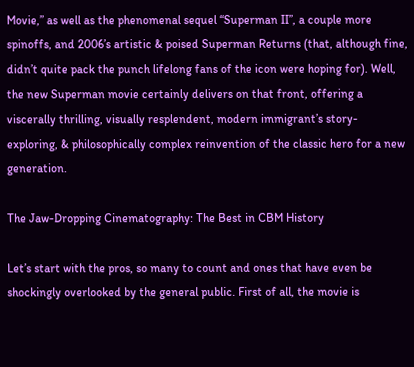Movie,” as well as the phenomenal sequel “Superman II”, a couple more spinoffs, and 2006’s artistic & poised Superman Returns (that, although fine, didn’t quite pack the punch lifelong fans of the icon were hoping for). Well, the new Superman movie certainly delivers on that front, offering a viscerally thrilling, visually resplendent, modern immigrant’s story-exploring, & philosophically complex reinvention of the classic hero for a new generation.

The Jaw-Dropping Cinematography: The Best in CBM History

Let’s start with the pros, so many to count and ones that have even be shockingly overlooked by the general public. First of all, the movie is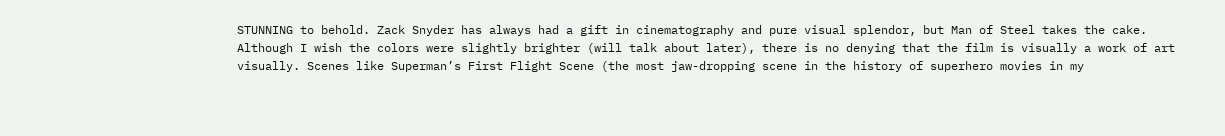STUNNING to behold. Zack Snyder has always had a gift in cinematography and pure visual splendor, but Man of Steel takes the cake. Although I wish the colors were slightly brighter (will talk about later), there is no denying that the film is visually a work of art visually. Scenes like Superman’s First Flight Scene (the most jaw-dropping scene in the history of superhero movies in my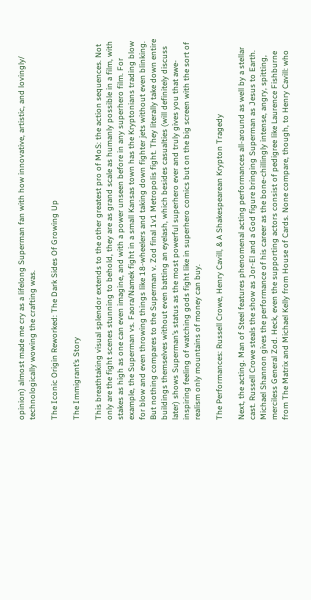opinion) almost made me cry as a lifelong Superman fan with how innovative, artistic, and lovingly/ technologically wowing the crafting was.

The Iconic Origin Reworked: The Dark Sides Of Growing Up

The Immigrant’s Story

This breathtaking visual splendor extends to the other greatest pro of MoS: the action sequences. Not only are the fight scenes stunning to behold, they are as grand scale as humanly possible in a film, with stakes as high as one can even imagine, and with a power unseen before in any superhero film. For example, the Superman vs. Faora/Namek fight in a small Kansas town has the Kryptonians trading blow for blow and even throwing things like 18-wheelers and taking down fighter jets without even blinking. But nothing compares to the Superman v. Zod final 1v1 Metropolis fight. They literally take down entire buildings themselves without even batting an eyelash, which besides casualties (will definitely discuss later) shows Superman’s status as the most powerful superhero ever and truly gives you that awe-inspiring feeling of watching gods fight like in superhero comics but on the big screen with the sort of realism only mountains of money can buy.

The Performances: Russell Crowe, Henry Cavill, & A Shakespearean Krypton Tragedy

Next, the acting. Man of Steel features phenomenal acting performances all-around as well by a stellar cast. Russell Crowe steals the show as Jor-El and a God figure bringing Superman as Jesus to Earth. Michael Shannon gives the performance of his career as the bone-chillingly intense, angry, spitting, merciless General Zod. Heck, even the supporting actors consist of pedigree like Laurence Fishburne from The Matrix and Michael Kelly from House of Cards. None compare, though, to Henry Cavill: who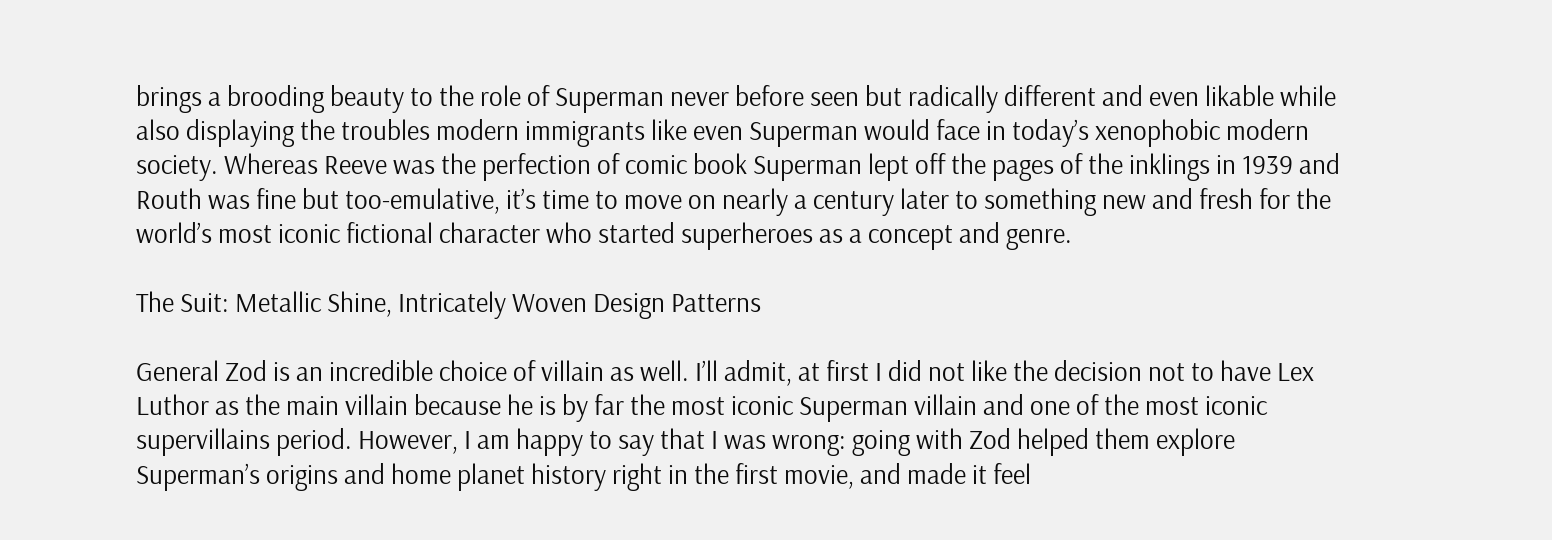brings a brooding beauty to the role of Superman never before seen but radically different and even likable while also displaying the troubles modern immigrants like even Superman would face in today’s xenophobic modern society. Whereas Reeve was the perfection of comic book Superman lept off the pages of the inklings in 1939 and Routh was fine but too-emulative, it’s time to move on nearly a century later to something new and fresh for the world’s most iconic fictional character who started superheroes as a concept and genre.

The Suit: Metallic Shine, Intricately Woven Design Patterns

General Zod is an incredible choice of villain as well. I’ll admit, at first I did not like the decision not to have Lex Luthor as the main villain because he is by far the most iconic Superman villain and one of the most iconic supervillains period. However, I am happy to say that I was wrong: going with Zod helped them explore Superman’s origins and home planet history right in the first movie, and made it feel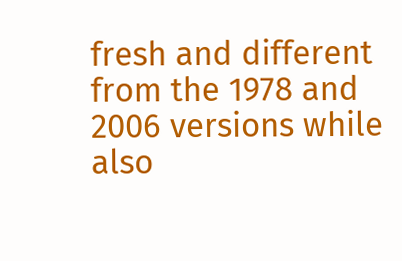fresh and different from the 1978 and 2006 versions while also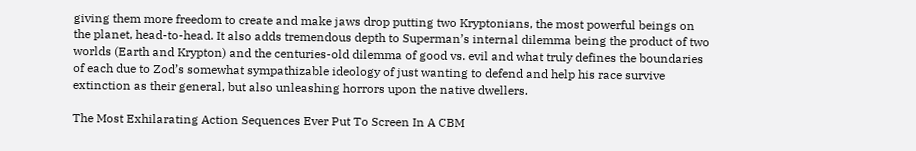giving them more freedom to create and make jaws drop putting two Kryptonians, the most powerful beings on the planet, head-to-head. It also adds tremendous depth to Superman’s internal dilemma being the product of two worlds (Earth and Krypton) and the centuries-old dilemma of good vs. evil and what truly defines the boundaries of each due to Zod’s somewhat sympathizable ideology of just wanting to defend and help his race survive extinction as their general, but also unleashing horrors upon the native dwellers.

The Most Exhilarating Action Sequences Ever Put To Screen In A CBM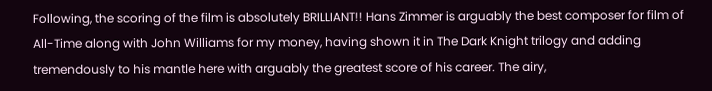Following, the scoring of the film is absolutely BRILLIANT!! Hans Zimmer is arguably the best composer for film of All-Time along with John Williams for my money, having shown it in The Dark Knight trilogy and adding tremendously to his mantle here with arguably the greatest score of his career. The airy,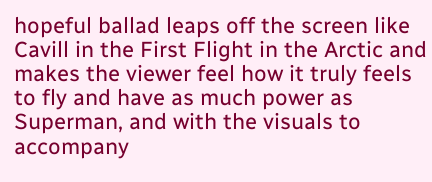hopeful ballad leaps off the screen like Cavill in the First Flight in the Arctic and makes the viewer feel how it truly feels to fly and have as much power as Superman, and with the visuals to accompany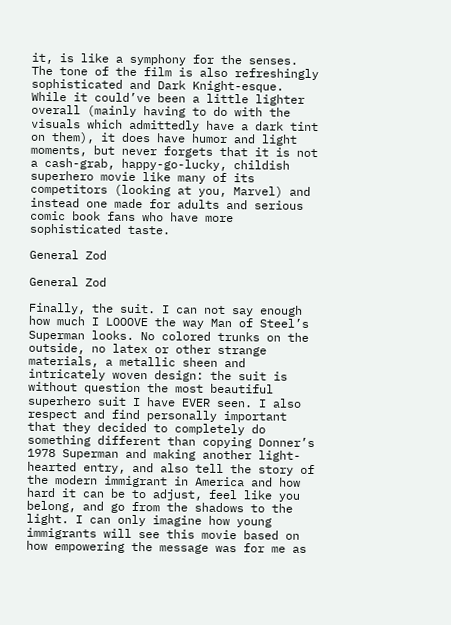it, is like a symphony for the senses. The tone of the film is also refreshingly sophisticated and Dark Knight-esque. While it could’ve been a little lighter overall (mainly having to do with the visuals which admittedly have a dark tint on them), it does have humor and light moments, but never forgets that it is not a cash-grab, happy-go-lucky, childish superhero movie like many of its competitors (looking at you, Marvel) and instead one made for adults and serious comic book fans who have more sophisticated taste.

General Zod

General Zod

Finally, the suit. I can not say enough how much I LOOOVE the way Man of Steel’s Superman looks. No colored trunks on the outside, no latex or other strange materials, a metallic sheen and intricately woven design: the suit is without question the most beautiful superhero suit I have EVER seen. I also respect and find personally important that they decided to completely do something different than copying Donner’s 1978 Superman and making another light-hearted entry, and also tell the story of the modern immigrant in America and how hard it can be to adjust, feel like you belong, and go from the shadows to the light. I can only imagine how young immigrants will see this movie based on how empowering the message was for me as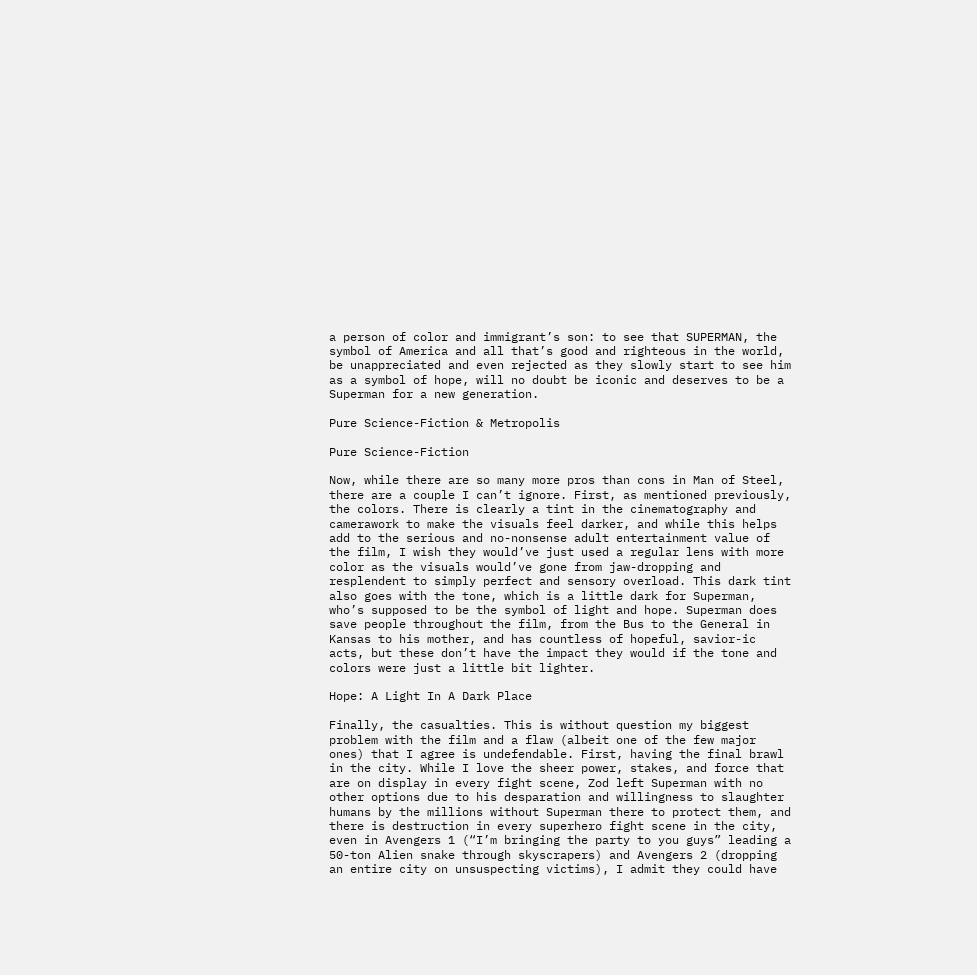a person of color and immigrant’s son: to see that SUPERMAN, the symbol of America and all that’s good and righteous in the world, be unappreciated and even rejected as they slowly start to see him as a symbol of hope, will no doubt be iconic and deserves to be a Superman for a new generation.

Pure Science-Fiction & Metropolis

Pure Science-Fiction

Now, while there are so many more pros than cons in Man of Steel, there are a couple I can’t ignore. First, as mentioned previously, the colors. There is clearly a tint in the cinematography and camerawork to make the visuals feel darker, and while this helps add to the serious and no-nonsense adult entertainment value of the film, I wish they would’ve just used a regular lens with more color as the visuals would’ve gone from jaw-dropping and resplendent to simply perfect and sensory overload. This dark tint also goes with the tone, which is a little dark for Superman, who’s supposed to be the symbol of light and hope. Superman does save people throughout the film, from the Bus to the General in Kansas to his mother, and has countless of hopeful, savior-ic acts, but these don’t have the impact they would if the tone and colors were just a little bit lighter.

Hope: A Light In A Dark Place

Finally, the casualties. This is without question my biggest problem with the film and a flaw (albeit one of the few major ones) that I agree is undefendable. First, having the final brawl in the city. While I love the sheer power, stakes, and force that are on display in every fight scene, Zod left Superman with no other options due to his desparation and willingness to slaughter humans by the millions without Superman there to protect them, and there is destruction in every superhero fight scene in the city, even in Avengers 1 (“I’m bringing the party to you guys” leading a 50-ton Alien snake through skyscrapers) and Avengers 2 (dropping an entire city on unsuspecting victims), I admit they could have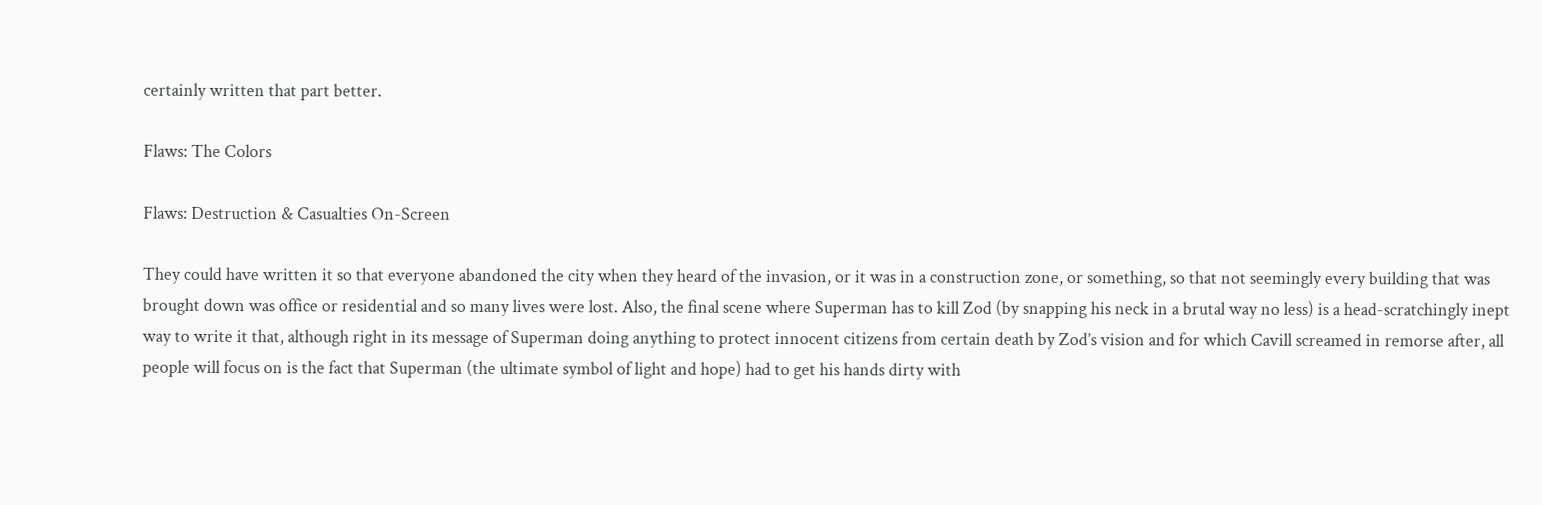certainly written that part better.

Flaws: The Colors

Flaws: Destruction & Casualties On-Screen

They could have written it so that everyone abandoned the city when they heard of the invasion, or it was in a construction zone, or something, so that not seemingly every building that was brought down was office or residential and so many lives were lost. Also, the final scene where Superman has to kill Zod (by snapping his neck in a brutal way no less) is a head-scratchingly inept way to write it that, although right in its message of Superman doing anything to protect innocent citizens from certain death by Zod’s vision and for which Cavill screamed in remorse after, all people will focus on is the fact that Superman (the ultimate symbol of light and hope) had to get his hands dirty with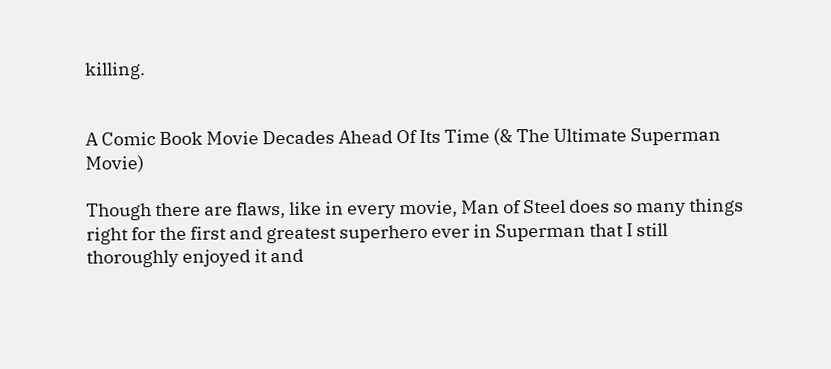killing.


A Comic Book Movie Decades Ahead Of Its Time (& The Ultimate Superman Movie)

Though there are flaws, like in every movie, Man of Steel does so many things right for the first and greatest superhero ever in Superman that I still thoroughly enjoyed it and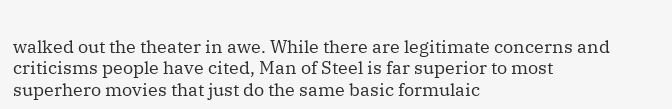walked out the theater in awe. While there are legitimate concerns and criticisms people have cited, Man of Steel is far superior to most superhero movies that just do the same basic formulaic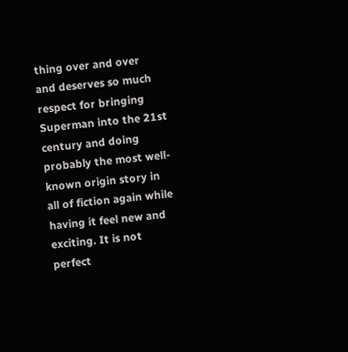thing over and over and deserves so much respect for bringing Superman into the 21st century and doing probably the most well-known origin story in all of fiction again while having it feel new and exciting. It is not perfect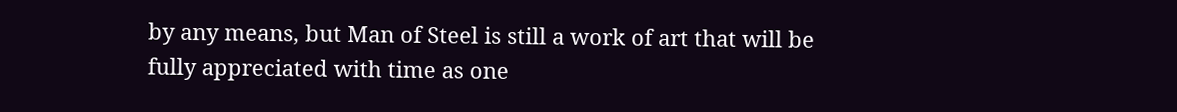by any means, but Man of Steel is still a work of art that will be fully appreciated with time as one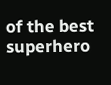of the best superhero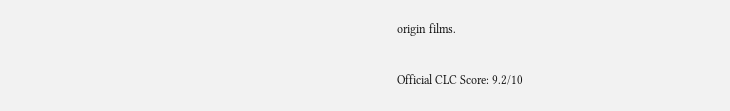origin films.

Official CLC Score: 9.2/10